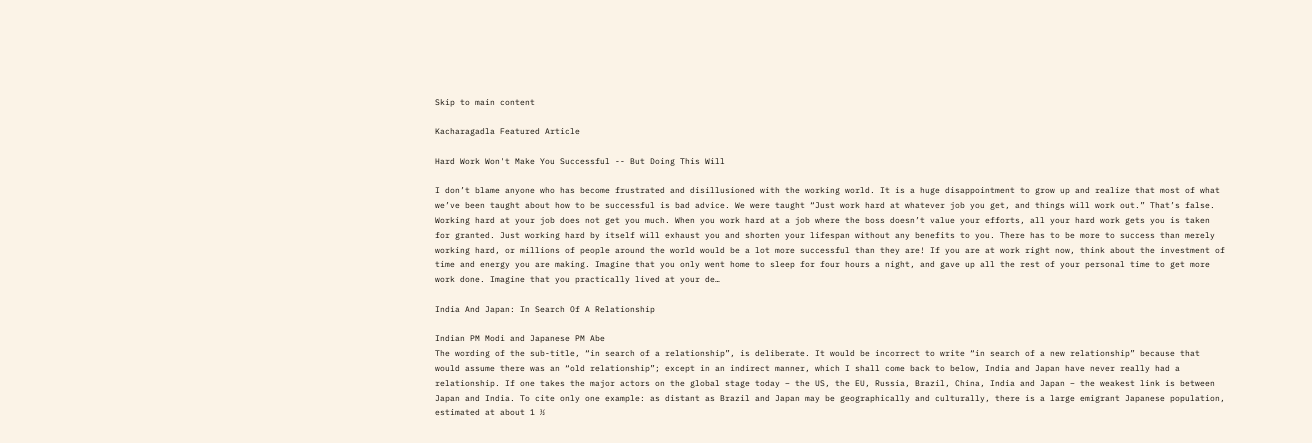Skip to main content

Kacharagadla Featured Article

Hard Work Won't Make You Successful -- But Doing This Will

I don’t blame anyone who has become frustrated and disillusioned with the working world. It is a huge disappointment to grow up and realize that most of what we’ve been taught about how to be successful is bad advice. We were taught “Just work hard at whatever job you get, and things will work out.” That’s false. Working hard at your job does not get you much. When you work hard at a job where the boss doesn’t value your efforts, all your hard work gets you is taken for granted. Just working hard by itself will exhaust you and shorten your lifespan without any benefits to you. There has to be more to success than merely working hard, or millions of people around the world would be a lot more successful than they are! If you are at work right now, think about the investment of time and energy you are making. Imagine that you only went home to sleep for four hours a night, and gave up all the rest of your personal time to get more work done. Imagine that you practically lived at your de…

India And Japan: In Search Of A Relationship

Indian PM Modi and Japanese PM Abe
The wording of the sub-title, “in search of a relationship”, is deliberate. It would be incorrect to write “in search of a new relationship” because that would assume there was an “old relationship”; except in an indirect manner, which I shall come back to below, India and Japan have never really had a relationship. If one takes the major actors on the global stage today – the US, the EU, Russia, Brazil, China, India and Japan – the weakest link is between Japan and India. To cite only one example: as distant as Brazil and Japan may be geographically and culturally, there is a large emigrant Japanese population, estimated at about 1 ½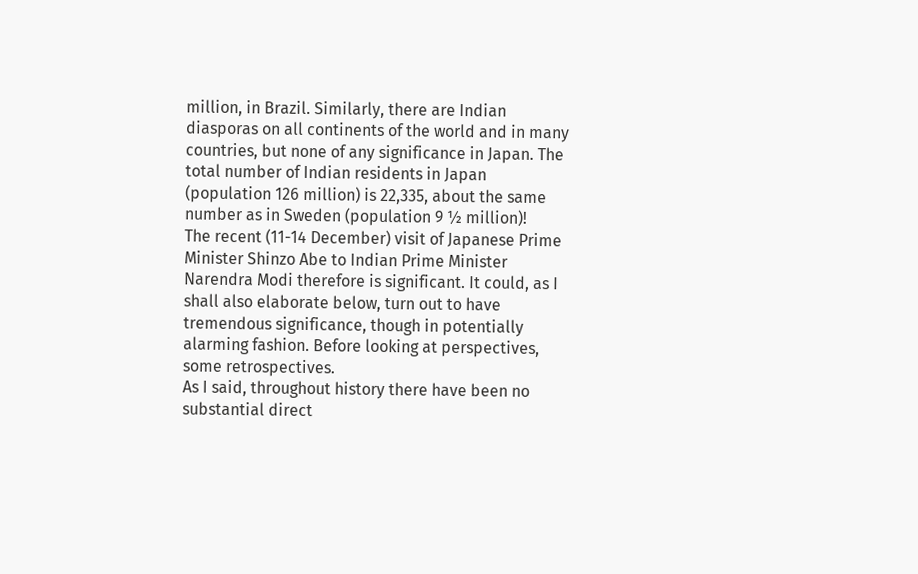million, in Brazil. Similarly, there are Indian diasporas on all continents of the world and in many countries, but none of any significance in Japan. The total number of Indian residents in Japan (population 126 million) is 22,335, about the same number as in Sweden (population 9 ½ million)!
The recent (11-14 December) visit of Japanese Prime Minister Shinzo Abe to Indian Prime Minister Narendra Modi therefore is significant. It could, as I shall also elaborate below, turn out to have tremendous significance, though in potentially alarming fashion. Before looking at perspectives, some retrospectives.
As I said, throughout history there have been no substantial direct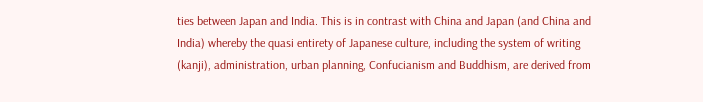ties between Japan and India. This is in contrast with China and Japan (and China and India) whereby the quasi entirety of Japanese culture, including the system of writing (kanji), administration, urban planning, Confucianism and Buddhism, are derived from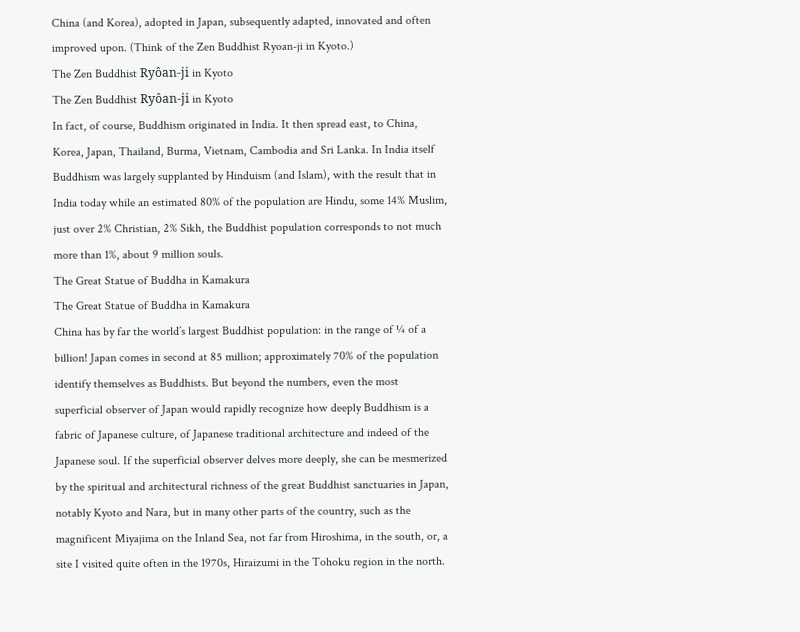China (and Korea), adopted in Japan, subsequently adapted, innovated and often improved upon. (Think of the Zen Buddhist Ryoan-ji in Kyoto.)
The Zen Buddhist Ryôan-ji in Kyoto
The Zen Buddhist Ryôan-ji in Kyoto
In fact, of course, Buddhism originated in India. It then spread east, to China, Korea, Japan, Thailand, Burma, Vietnam, Cambodia and Sri Lanka. In India itself Buddhism was largely supplanted by Hinduism (and Islam), with the result that in India today while an estimated 80% of the population are Hindu, some 14% Muslim, just over 2% Christian, 2% Sikh, the Buddhist population corresponds to not much more than 1%, about 9 million souls.
The Great Statue of Buddha in Kamakura
The Great Statue of Buddha in Kamakura
China has by far the world’s largest Buddhist population: in the range of ¼ of a billion! Japan comes in second at 85 million; approximately 70% of the population identify themselves as Buddhists. But beyond the numbers, even the most superficial observer of Japan would rapidly recognize how deeply Buddhism is a fabric of Japanese culture, of Japanese traditional architecture and indeed of the Japanese soul. If the superficial observer delves more deeply, she can be mesmerized by the spiritual and architectural richness of the great Buddhist sanctuaries in Japan, notably Kyoto and Nara, but in many other parts of the country, such as the magnificent Miyajima on the Inland Sea, not far from Hiroshima, in the south, or, a site I visited quite often in the 1970s, Hiraizumi in the Tohoku region in the north.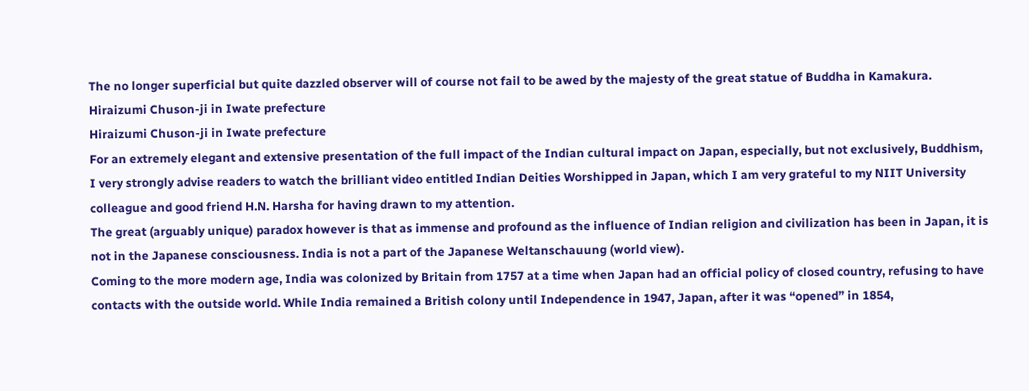The no longer superficial but quite dazzled observer will of course not fail to be awed by the majesty of the great statue of Buddha in Kamakura.
Hiraizumi Chuson-ji in Iwate prefecture
Hiraizumi Chuson-ji in Iwate prefecture
For an extremely elegant and extensive presentation of the full impact of the Indian cultural impact on Japan, especially, but not exclusively, Buddhism, I very strongly advise readers to watch the brilliant video entitled Indian Deities Worshipped in Japan, which I am very grateful to my NIIT University colleague and good friend H.N. Harsha for having drawn to my attention.
The great (arguably unique) paradox however is that as immense and profound as the influence of Indian religion and civilization has been in Japan, it is not in the Japanese consciousness. India is not a part of the Japanese Weltanschauung (world view).
Coming to the more modern age, India was colonized by Britain from 1757 at a time when Japan had an official policy of closed country, refusing to have contacts with the outside world. While India remained a British colony until Independence in 1947, Japan, after it was “opened” in 1854,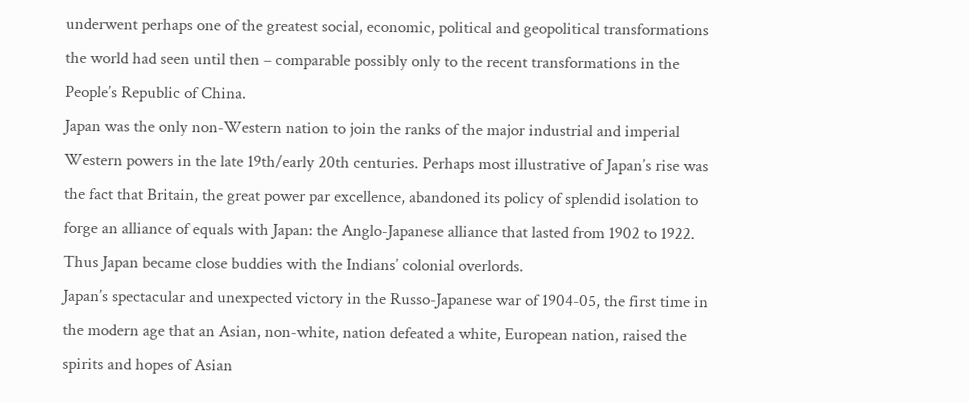underwent perhaps one of the greatest social, economic, political and geopolitical transformations the world had seen until then – comparable possibly only to the recent transformations in the People’s Republic of China.
Japan was the only non-Western nation to join the ranks of the major industrial and imperial Western powers in the late 19th/early 20th centuries. Perhaps most illustrative of Japan’s rise was the fact that Britain, the great power par excellence, abandoned its policy of splendid isolation to forge an alliance of equals with Japan: the Anglo-Japanese alliance that lasted from 1902 to 1922. Thus Japan became close buddies with the Indians’ colonial overlords.
Japan’s spectacular and unexpected victory in the Russo-Japanese war of 1904-05, the first time in the modern age that an Asian, non-white, nation defeated a white, European nation, raised the spirits and hopes of Asian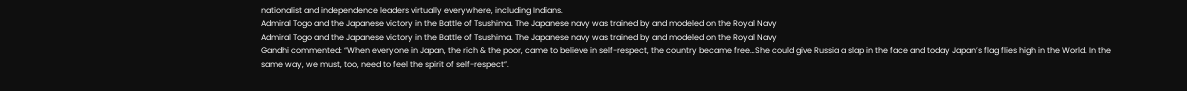nationalist and independence leaders virtually everywhere, including Indians.
Admiral Togo and the Japanese victory in the Battle of Tsushima. The Japanese navy was trained by and modeled on the Royal Navy
Admiral Togo and the Japanese victory in the Battle of Tsushima. The Japanese navy was trained by and modeled on the Royal Navy
Gandhi commented: “When everyone in Japan, the rich & the poor, came to believe in self-respect, the country became free…She could give Russia a slap in the face and today Japan’s flag flies high in the World. In the same way, we must, too, need to feel the spirit of self-respect”.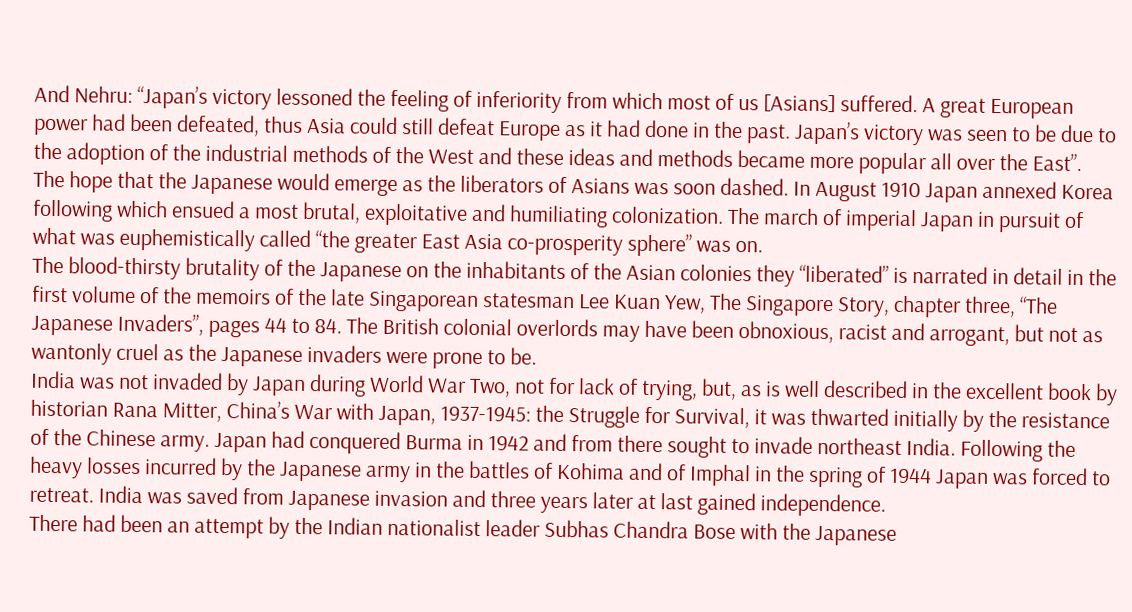And Nehru: “Japan’s victory lessoned the feeling of inferiority from which most of us [Asians] suffered. A great European power had been defeated, thus Asia could still defeat Europe as it had done in the past. Japan’s victory was seen to be due to the adoption of the industrial methods of the West and these ideas and methods became more popular all over the East”.
The hope that the Japanese would emerge as the liberators of Asians was soon dashed. In August 1910 Japan annexed Korea following which ensued a most brutal, exploitative and humiliating colonization. The march of imperial Japan in pursuit of what was euphemistically called “the greater East Asia co-prosperity sphere” was on.
The blood-thirsty brutality of the Japanese on the inhabitants of the Asian colonies they “liberated” is narrated in detail in the first volume of the memoirs of the late Singaporean statesman Lee Kuan Yew, The Singapore Story, chapter three, “The Japanese Invaders”, pages 44 to 84. The British colonial overlords may have been obnoxious, racist and arrogant, but not as wantonly cruel as the Japanese invaders were prone to be.
India was not invaded by Japan during World War Two, not for lack of trying, but, as is well described in the excellent book by historian Rana Mitter, China’s War with Japan, 1937-1945: the Struggle for Survival, it was thwarted initially by the resistance of the Chinese army. Japan had conquered Burma in 1942 and from there sought to invade northeast India. Following the heavy losses incurred by the Japanese army in the battles of Kohima and of Imphal in the spring of 1944 Japan was forced to retreat. India was saved from Japanese invasion and three years later at last gained independence.
There had been an attempt by the Indian nationalist leader Subhas Chandra Bose with the Japanese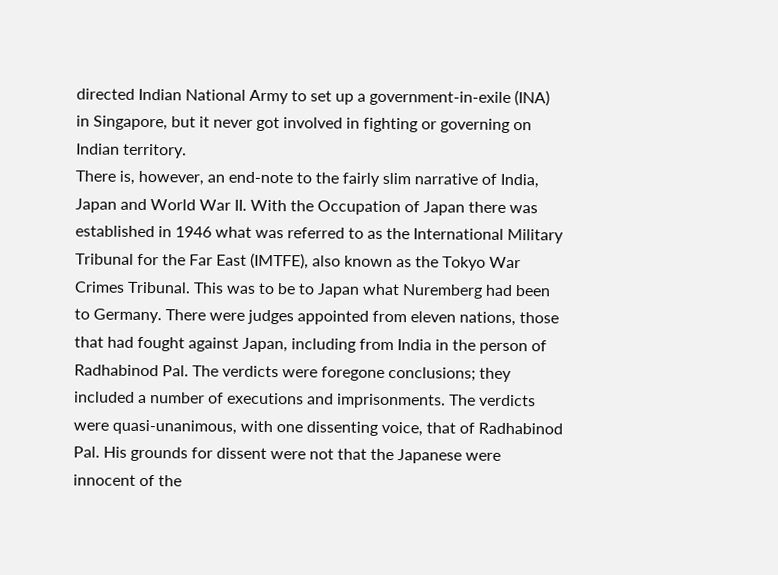directed Indian National Army to set up a government-in-exile (INA) in Singapore, but it never got involved in fighting or governing on Indian territory.
There is, however, an end-note to the fairly slim narrative of India, Japan and World War II. With the Occupation of Japan there was established in 1946 what was referred to as the International Military Tribunal for the Far East (IMTFE), also known as the Tokyo War Crimes Tribunal. This was to be to Japan what Nuremberg had been to Germany. There were judges appointed from eleven nations, those that had fought against Japan, including from India in the person of Radhabinod Pal. The verdicts were foregone conclusions; they included a number of executions and imprisonments. The verdicts were quasi-unanimous, with one dissenting voice, that of Radhabinod Pal. His grounds for dissent were not that the Japanese were innocent of the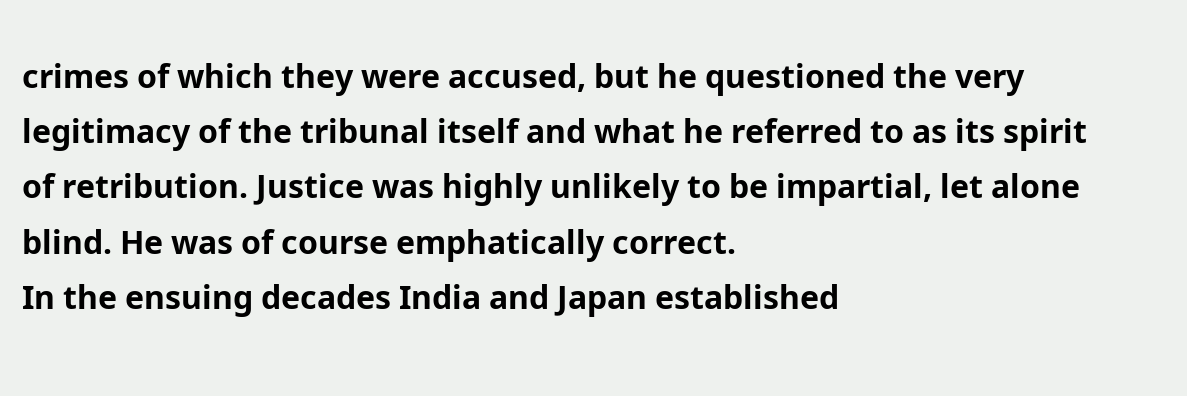crimes of which they were accused, but he questioned the very legitimacy of the tribunal itself and what he referred to as its spirit of retribution. Justice was highly unlikely to be impartial, let alone blind. He was of course emphatically correct.
In the ensuing decades India and Japan established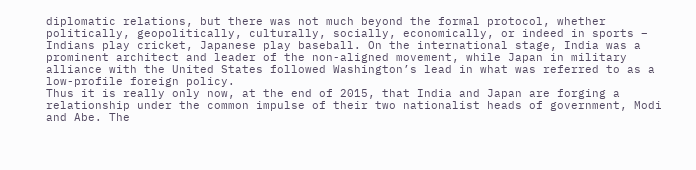diplomatic relations, but there was not much beyond the formal protocol, whether politically, geopolitically, culturally, socially, economically, or indeed in sports – Indians play cricket, Japanese play baseball. On the international stage, India was a prominent architect and leader of the non-aligned movement, while Japan in military alliance with the United States followed Washington’s lead in what was referred to as a low-profile foreign policy.
Thus it is really only now, at the end of 2015, that India and Japan are forging a relationship under the common impulse of their two nationalist heads of government, Modi and Abe. The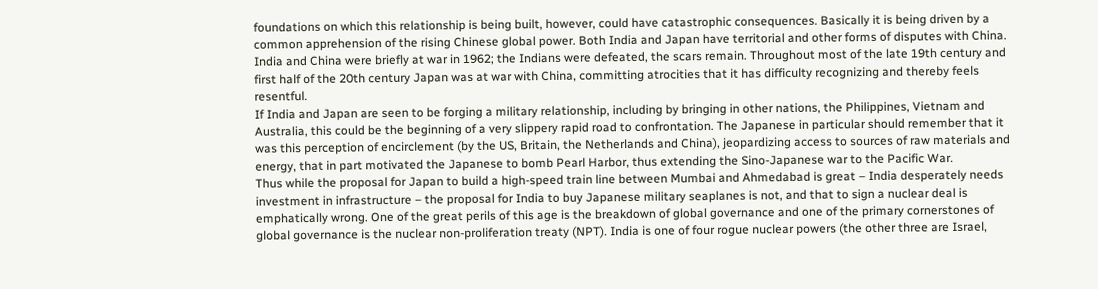foundations on which this relationship is being built, however, could have catastrophic consequences. Basically it is being driven by a common apprehension of the rising Chinese global power. Both India and Japan have territorial and other forms of disputes with China. India and China were briefly at war in 1962; the Indians were defeated, the scars remain. Throughout most of the late 19th century and first half of the 20th century Japan was at war with China, committing atrocities that it has difficulty recognizing and thereby feels resentful.
If India and Japan are seen to be forging a military relationship, including by bringing in other nations, the Philippines, Vietnam and Australia, this could be the beginning of a very slippery rapid road to confrontation. The Japanese in particular should remember that it was this perception of encirclement (by the US, Britain, the Netherlands and China), jeopardizing access to sources of raw materials and energy, that in part motivated the Japanese to bomb Pearl Harbor, thus extending the Sino-Japanese war to the Pacific War.
Thus while the proposal for Japan to build a high-speed train line between Mumbai and Ahmedabad is great – India desperately needs investment in infrastructure – the proposal for India to buy Japanese military seaplanes is not, and that to sign a nuclear deal is emphatically wrong. One of the great perils of this age is the breakdown of global governance and one of the primary cornerstones of global governance is the nuclear non-proliferation treaty (NPT). India is one of four rogue nuclear powers (the other three are Israel,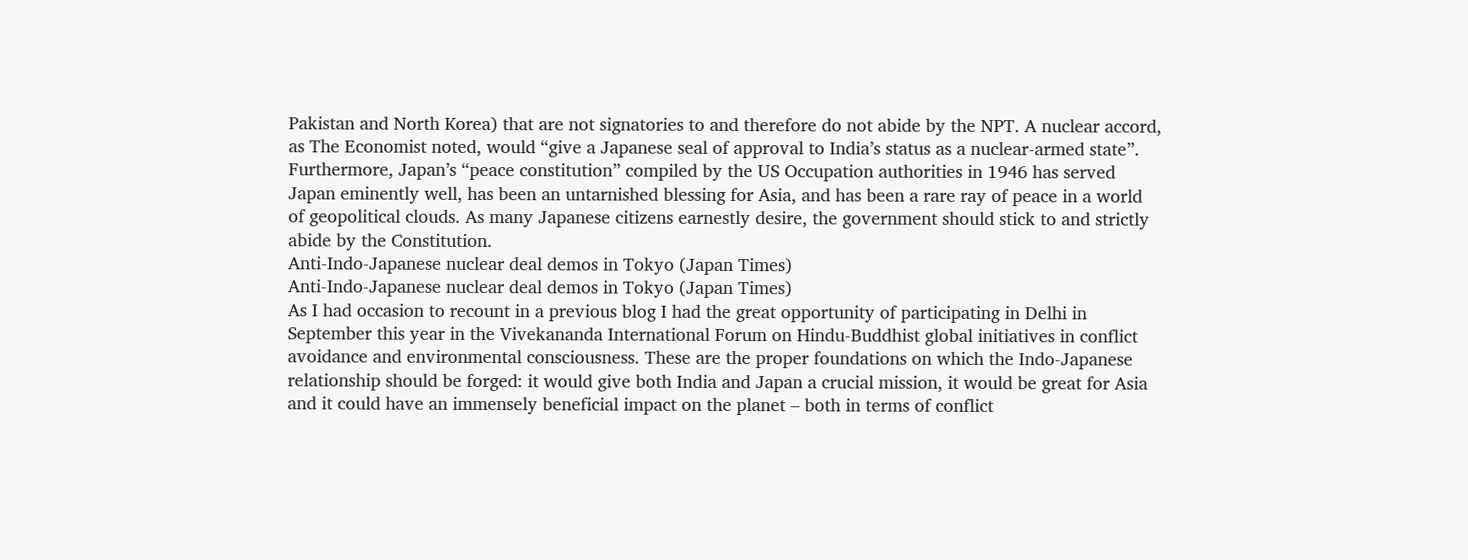Pakistan and North Korea) that are not signatories to and therefore do not abide by the NPT. A nuclear accord, as The Economist noted, would “give a Japanese seal of approval to India’s status as a nuclear-armed state”. Furthermore, Japan’s “peace constitution” compiled by the US Occupation authorities in 1946 has served Japan eminently well, has been an untarnished blessing for Asia, and has been a rare ray of peace in a world of geopolitical clouds. As many Japanese citizens earnestly desire, the government should stick to and strictly abide by the Constitution.
Anti-Indo-Japanese nuclear deal demos in Tokyo (Japan Times)
Anti-Indo-Japanese nuclear deal demos in Tokyo (Japan Times)
As I had occasion to recount in a previous blog I had the great opportunity of participating in Delhi in September this year in the Vivekananda International Forum on Hindu-Buddhist global initiatives in conflict avoidance and environmental consciousness. These are the proper foundations on which the Indo-Japanese relationship should be forged: it would give both India and Japan a crucial mission, it would be great for Asia and it could have an immensely beneficial impact on the planet – both in terms of conflict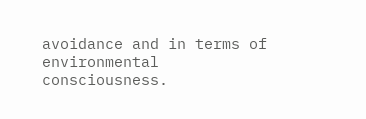avoidance and in terms of environmental consciousness.